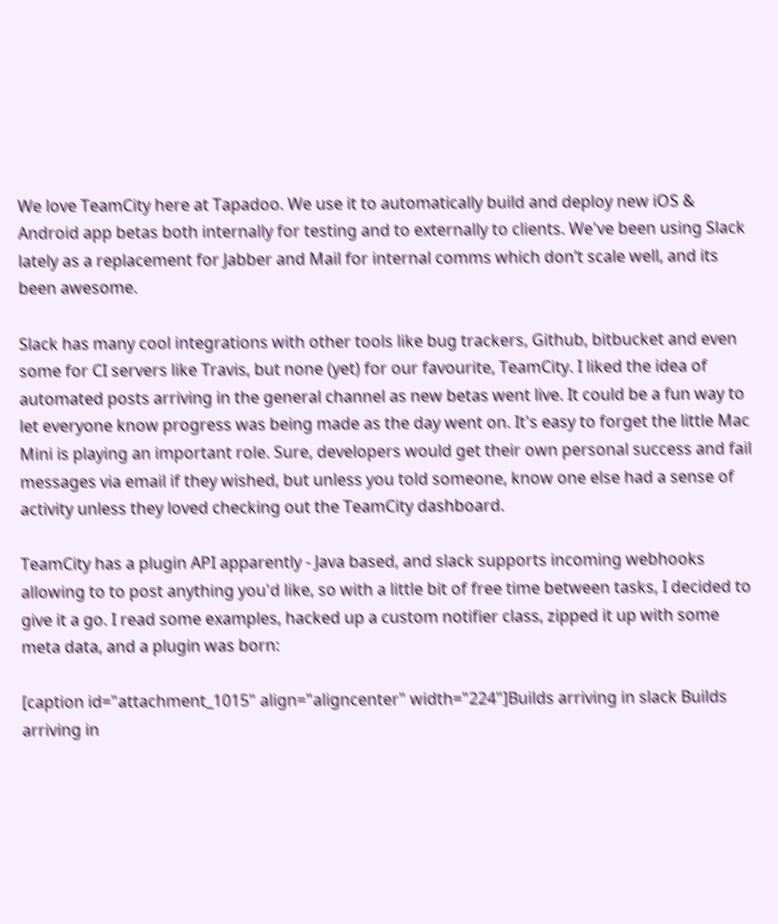We love TeamCity here at Tapadoo. We use it to automatically build and deploy new iOS & Android app betas both internally for testing and to externally to clients. We've been using Slack lately as a replacement for Jabber and Mail for internal comms which don’t scale well, and its been awesome.

Slack has many cool integrations with other tools like bug trackers, Github, bitbucket and even some for CI servers like Travis, but none (yet) for our favourite, TeamCity. I liked the idea of automated posts arriving in the general channel as new betas went live. It could be a fun way to let everyone know progress was being made as the day went on. It's easy to forget the little Mac Mini is playing an important role. Sure, developers would get their own personal success and fail messages via email if they wished, but unless you told someone, know one else had a sense of activity unless they loved checking out the TeamCity dashboard.

TeamCity has a plugin API apparently - Java based, and slack supports incoming webhooks allowing to to post anything you'd like, so with a little bit of free time between tasks, I decided to give it a go. I read some examples, hacked up a custom notifier class, zipped it up with some meta data, and a plugin was born:

[caption id="attachment_1015" align="aligncenter" width="224"]Builds arriving in slack Builds arriving in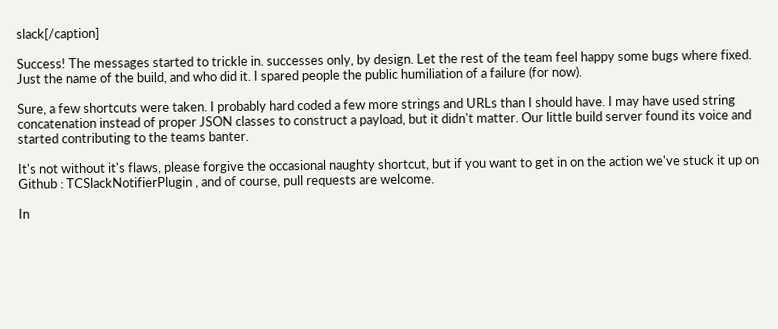slack[/caption]

Success! The messages started to trickle in. successes only, by design. Let the rest of the team feel happy some bugs where fixed. Just the name of the build, and who did it. I spared people the public humiliation of a failure (for now).

Sure, a few shortcuts were taken. I probably hard coded a few more strings and URLs than I should have. I may have used string concatenation instead of proper JSON classes to construct a payload, but it didn't matter. Our little build server found its voice and started contributing to the teams banter.

It's not without it's flaws, please forgive the occasional naughty shortcut, but if you want to get in on the action we've stuck it up on Github : TCSlackNotifierPlugin , and of course, pull requests are welcome.

In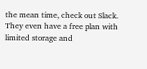the mean time, check out Slack. They even have a free plan with limited storage and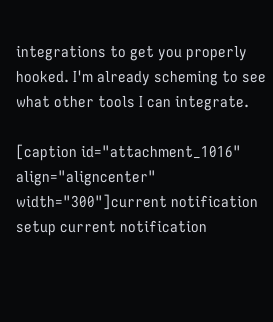integrations to get you properly hooked. I'm already scheming to see what other tools I can integrate.

[caption id="attachment_1016" align="aligncenter" width="300"]current notification setup current notification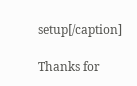setup[/caption]

Thanks for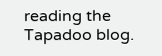reading the Tapadoo blog.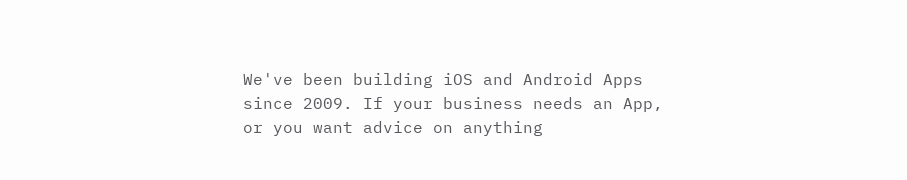We've been building iOS and Android Apps since 2009. If your business needs an App, or you want advice on anything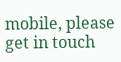mobile, please get in touch